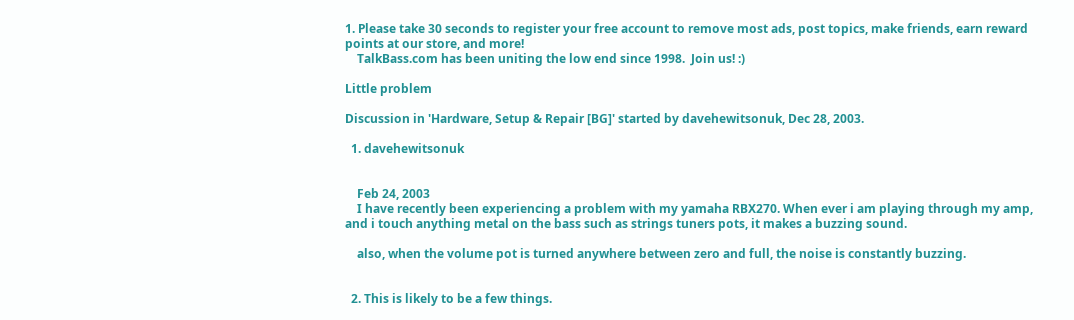1. Please take 30 seconds to register your free account to remove most ads, post topics, make friends, earn reward points at our store, and more!
    TalkBass.com has been uniting the low end since 1998.  Join us! :)

Little problem

Discussion in 'Hardware, Setup & Repair [BG]' started by davehewitsonuk, Dec 28, 2003.

  1. davehewitsonuk


    Feb 24, 2003
    I have recently been experiencing a problem with my yamaha RBX270. When ever i am playing through my amp, and i touch anything metal on the bass such as strings tuners pots, it makes a buzzing sound.

    also, when the volume pot is turned anywhere between zero and full, the noise is constantly buzzing.


  2. This is likely to be a few things.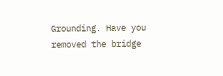Grounding. Have you removed the bridge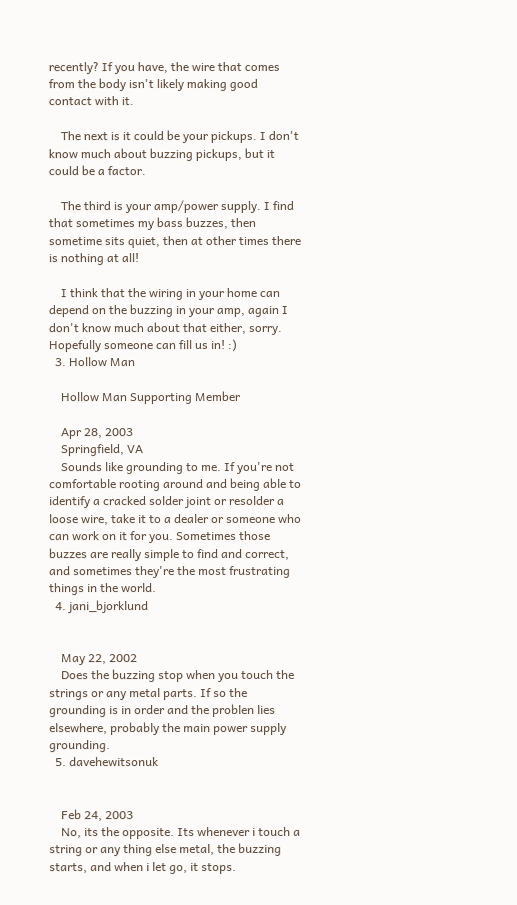recently? If you have, the wire that comes from the body isn't likely making good contact with it.

    The next is it could be your pickups. I don't know much about buzzing pickups, but it could be a factor.

    The third is your amp/power supply. I find that sometimes my bass buzzes, then sometime sits quiet, then at other times there is nothing at all!

    I think that the wiring in your home can depend on the buzzing in your amp, again I don't know much about that either, sorry. Hopefully someone can fill us in! :)
  3. Hollow Man

    Hollow Man Supporting Member

    Apr 28, 2003
    Springfield, VA
    Sounds like grounding to me. If you're not comfortable rooting around and being able to identify a cracked solder joint or resolder a loose wire, take it to a dealer or someone who can work on it for you. Sometimes those buzzes are really simple to find and correct, and sometimes they're the most frustrating things in the world.
  4. jani_bjorklund


    May 22, 2002
    Does the buzzing stop when you touch the strings or any metal parts. If so the grounding is in order and the problen lies elsewhere, probably the main power supply grounding.
  5. davehewitsonuk


    Feb 24, 2003
    No, its the opposite. Its whenever i touch a string or any thing else metal, the buzzing starts, and when i let go, it stops.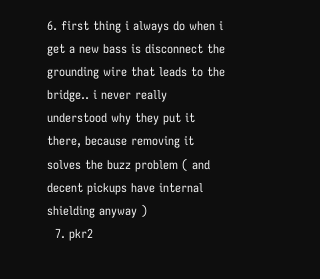6. first thing i always do when i get a new bass is disconnect the grounding wire that leads to the bridge.. i never really understood why they put it there, because removing it solves the buzz problem ( and decent pickups have internal shielding anyway )
  7. pkr2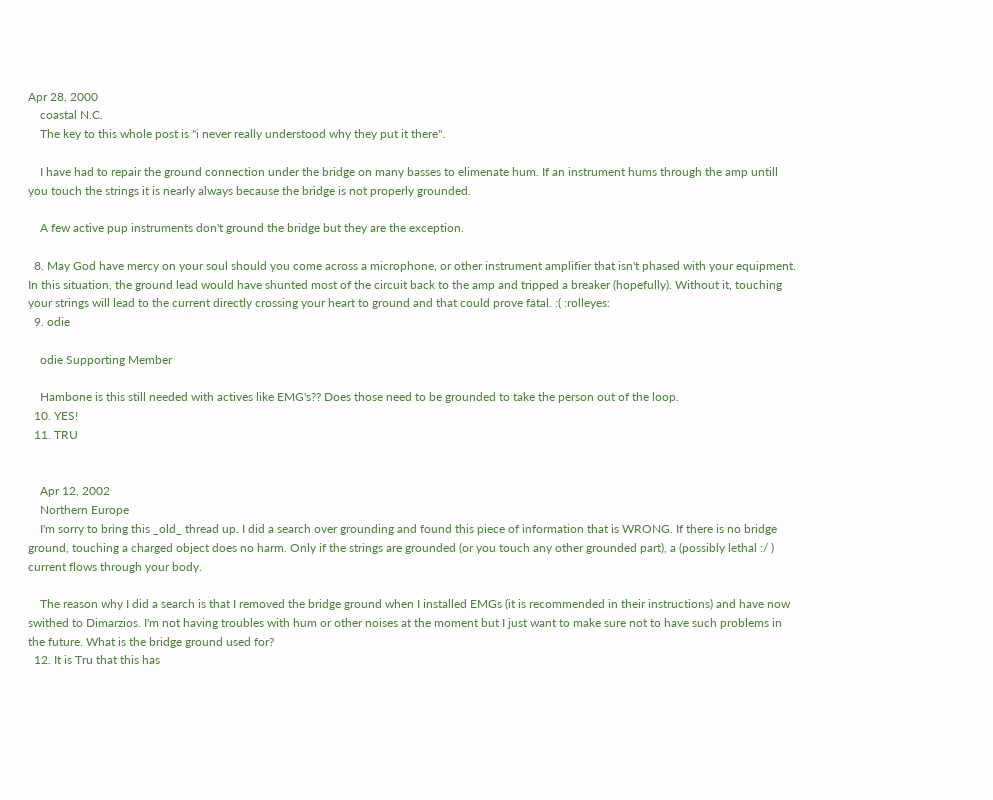Apr 28, 2000
    coastal N.C.
    The key to this whole post is "i never really understood why they put it there".

    I have had to repair the ground connection under the bridge on many basses to elimenate hum. If an instrument hums through the amp untill you touch the strings it is nearly always because the bridge is not properly grounded.

    A few active pup instruments don't ground the bridge but they are the exception.

  8. May God have mercy on your soul should you come across a microphone, or other instrument amplifier that isn't phased with your equipment. In this situation, the ground lead would have shunted most of the circuit back to the amp and tripped a breaker (hopefully). Without it, touching your strings will lead to the current directly crossing your heart to ground and that could prove fatal. :( :rolleyes:
  9. odie

    odie Supporting Member

    Hambone is this still needed with actives like EMG's?? Does those need to be grounded to take the person out of the loop.
  10. YES!
  11. TRU


    Apr 12, 2002
    Northern Europe
    I'm sorry to bring this _old_ thread up. I did a search over grounding and found this piece of information that is WRONG. If there is no bridge ground, touching a charged object does no harm. Only if the strings are grounded (or you touch any other grounded part), a (possibly lethal :/ ) current flows through your body.

    The reason why I did a search is that I removed the bridge ground when I installed EMGs (it is recommended in their instructions) and have now swithed to Dimarzios. I'm not having troubles with hum or other noises at the moment but I just want to make sure not to have such problems in the future. What is the bridge ground used for?
  12. It is Tru that this has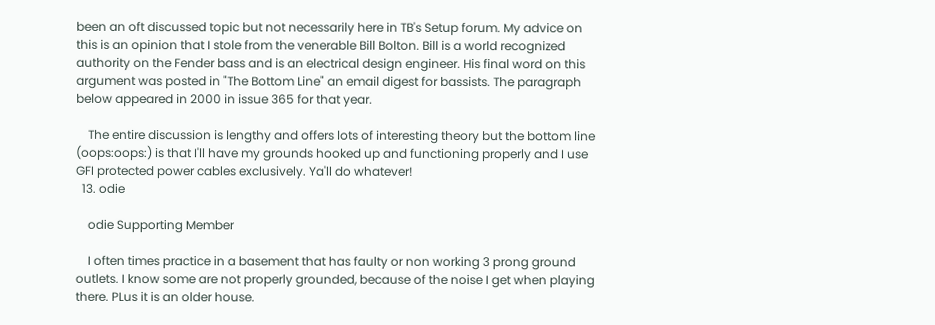been an oft discussed topic but not necessarily here in TB's Setup forum. My advice on this is an opinion that I stole from the venerable Bill Bolton. Bill is a world recognized authority on the Fender bass and is an electrical design engineer. His final word on this argument was posted in "The Bottom Line" an email digest for bassists. The paragraph below appeared in 2000 in issue 365 for that year.

    The entire discussion is lengthy and offers lots of interesting theory but the bottom line (oops:oops:) is that I'll have my grounds hooked up and functioning properly and I use GFI protected power cables exclusively. Ya'll do whatever!
  13. odie

    odie Supporting Member

    I often times practice in a basement that has faulty or non working 3 prong ground outlets. I know some are not properly grounded, because of the noise I get when playing there. PLus it is an older house.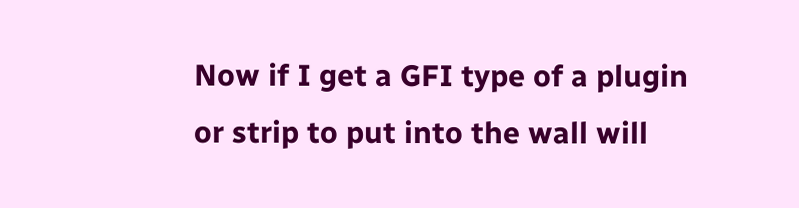Now if I get a GFI type of a plugin or strip to put into the wall will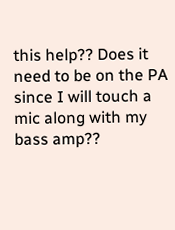this help?? Does it need to be on the PA since I will touch a mic along with my bass amp??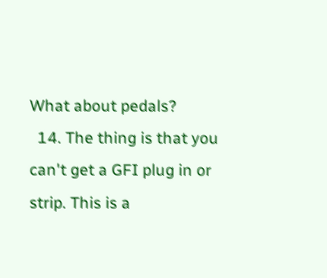What about pedals?
  14. The thing is that you can't get a GFI plug in or strip. This is a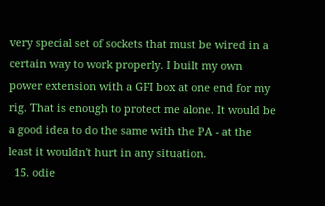very special set of sockets that must be wired in a certain way to work properly. I built my own power extension with a GFI box at one end for my rig. That is enough to protect me alone. It would be a good idea to do the same with the PA - at the least it wouldn't hurt in any situation.
  15. odie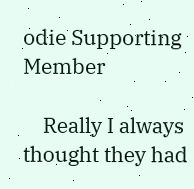odie Supporting Member

    Really I always thought they had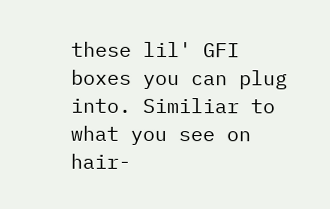these lil' GFI boxes you can plug into. Similiar to what you see on hair-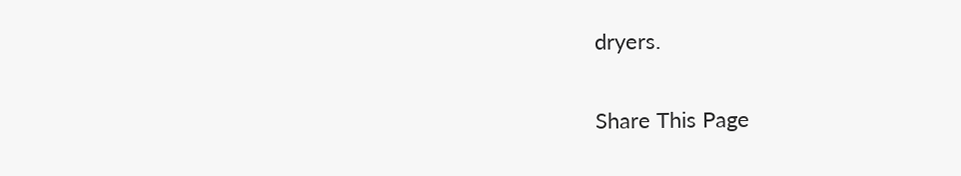dryers.

Share This Page